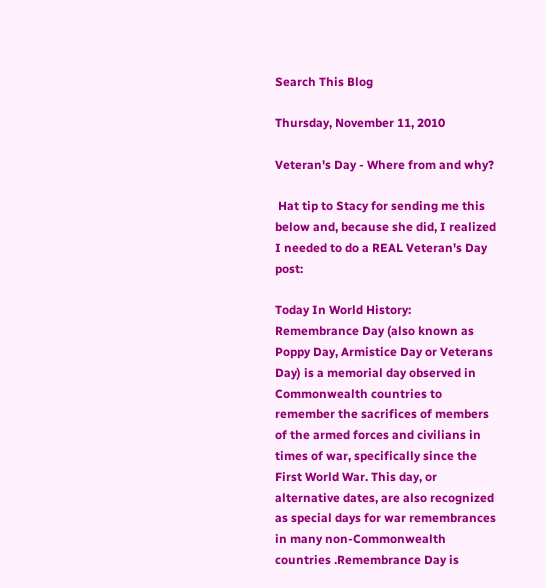Search This Blog

Thursday, November 11, 2010

Veteran's Day - Where from and why?

 Hat tip to Stacy for sending me this below and, because she did, I realized I needed to do a REAL Veteran's Day post:

Today In World History:  Remembrance Day (also known as Poppy Day, Armistice Day or Veterans Day) is a memorial day observed in Commonwealth countries to remember the sacrifices of members of the armed forces and civilians in times of war, specifically since the First World War. This day, or alternative dates, are also recognized as special days for war remembrances in many non-Commonwealth countries .Remembrance Day is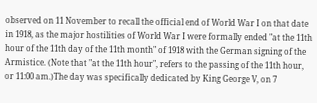observed on 11 November to recall the official end of World War I on that date in 1918, as the major hostilities of World War I were formally ended "at the 11th hour of the 11th day of the 11th month" of 1918 with the German signing of the Armistice. (Note that "at the 11th hour", refers to the passing of the 11th hour, or 11:00 am.)The day was specifically dedicated by King George V, on 7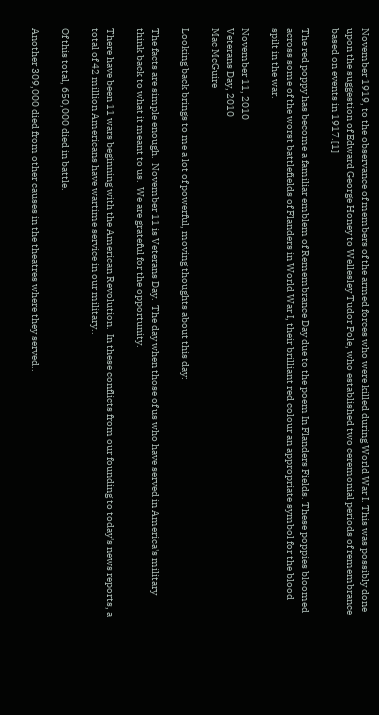November 1919, to the observance of members of the armed forces who were killed during World War I. This was possibly done upon the suggestion of Edward George Honey to Wellesley Tudor Pole, who established two ceremonial periods of remembrance based on events in 1917.[1]

The red poppy has become a familiar emblem of Remembrance Day due to the poem In Flanders Fields. These poppies bloomed across some of the worst battlefields of Flanders in World War I, their brilliant red colour an appropriate symbol for the blood spilt in the war.

November 11, 2010
Veterans Day, 2010
Mac McGuire

Looking back brings to me a lot of powerful, moving thoughts about this day:

The facts are simple enough.  November 11 is Veterans Day.  The day when those of us who have served in America's military think back to what it meant to us.  We are grateful for the opportunity.

There have been 11 wars beginning with the American Revolution.  In these conflicts from our founding to today's news reports, a total of 42 million Americans have wartime service in our military..

Of this total, 650,000 died in battle.

Another 309,000 died from other causes in the theatres where they served..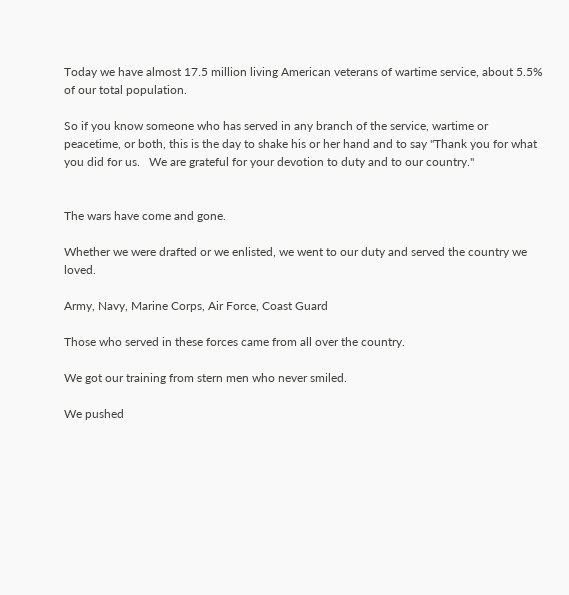Today we have almost 17.5 million living American veterans of wartime service, about 5.5% of our total population.

So if you know someone who has served in any branch of the service, wartime or peacetime, or both, this is the day to shake his or her hand and to say "Thank you for what you did for us.   We are grateful for your devotion to duty and to our country."


The wars have come and gone.

Whether we were drafted or we enlisted, we went to our duty and served the country we loved.

Army, Navy, Marine Corps, Air Force, Coast Guard

Those who served in these forces came from all over the country.

We got our training from stern men who never smiled.

We pushed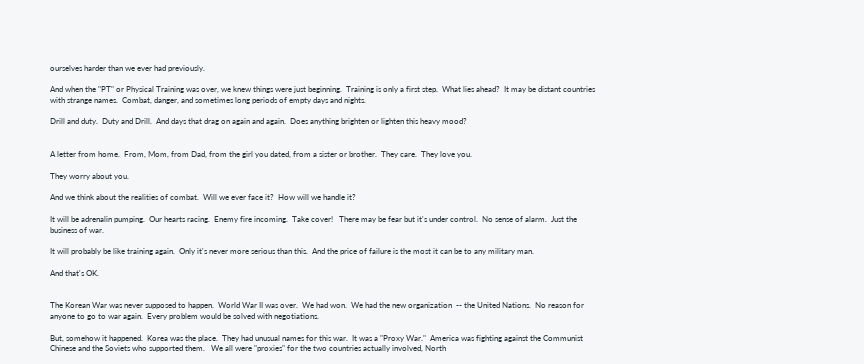ourselves harder than we ever had previously.

And when the "PT" or Physical Training was over, we knew things were just beginning.  Training is only a first step.  What lies ahead?  It may be distant countries with strange names.  Combat, danger, and sometimes long periods of empty days and nights.

Drill and duty.  Duty and Drill.  And days that drag on again and again.  Does anything brighten or lighten this heavy mood?


A letter from home.  From, Mom, from Dad, from the girl you dated, from a sister or brother.  They care.  They love you.

They worry about you.

And we think about the realities of combat.  Will we ever face it?  How will we handle it?

It will be adrenalin pumping.  Our hearts racing.  Enemy fire incoming.  Take cover!   There may be fear but it's under control.  No sense of alarm.  Just the business of war.

It will probably be like training again.  Only it's never more serious than this.  And the price of failure is the most it can be to any military man.

And that's OK.


The Korean War was never supposed to happen.  World War II was over.  We had won.  We had the new organization  -- the United Nations.  No reason for anyone to go to war again.  Every problem would be solved with negotiations.

But, somehow it happened.  Korea was the place.  They had unusual names for this war.  It was a "Proxy War."  America was fighting against the Communist Chinese and the Soviets who supported them.   We all were "proxies" for the two countries actually involved, North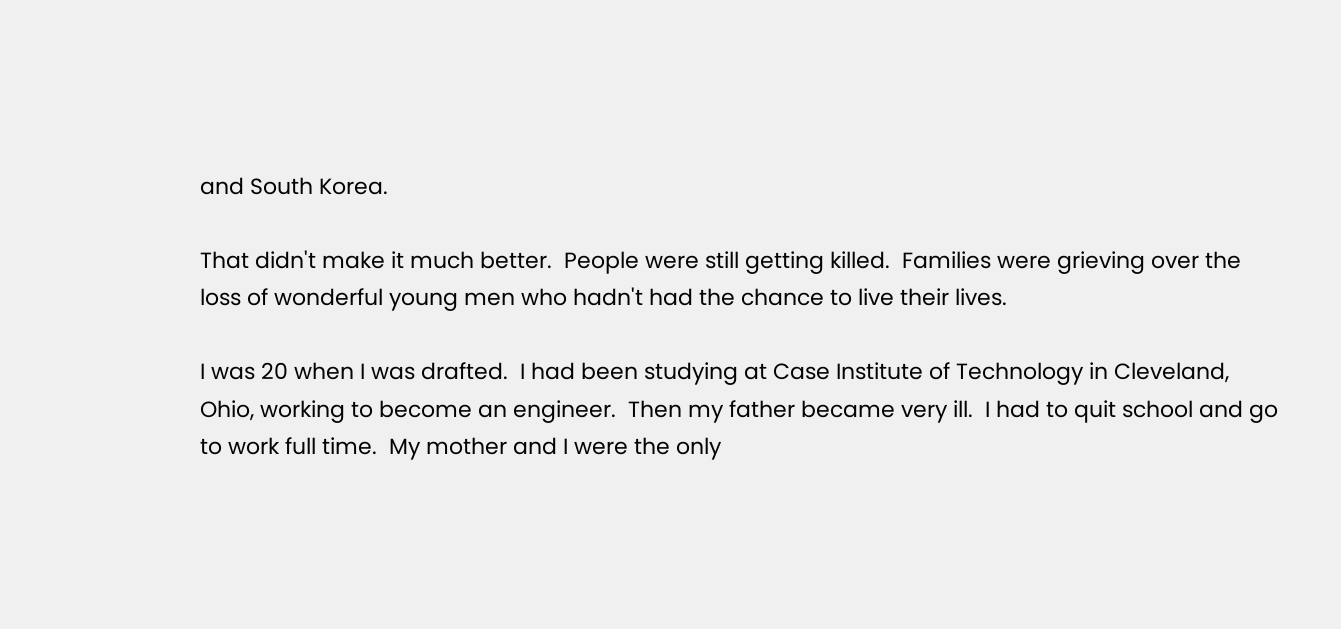and South Korea.

That didn't make it much better.  People were still getting killed.  Families were grieving over the loss of wonderful young men who hadn't had the chance to live their lives.

I was 20 when I was drafted.  I had been studying at Case Institute of Technology in Cleveland, Ohio, working to become an engineer.  Then my father became very ill.  I had to quit school and go to work full time.  My mother and I were the only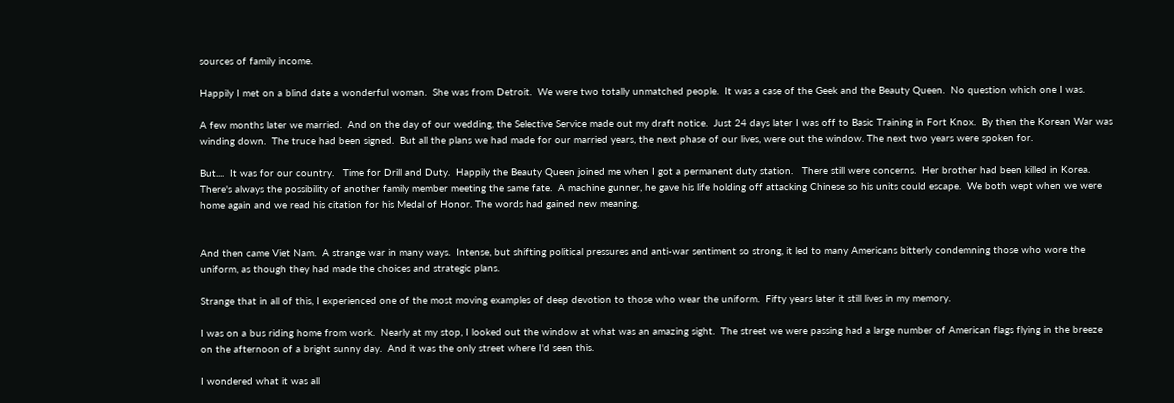sources of family income.

Happily I met on a blind date a wonderful woman.  She was from Detroit.  We were two totally unmatched people.  It was a case of the Geek and the Beauty Queen.  No question which one I was.

A few months later we married.  And on the day of our wedding, the Selective Service made out my draft notice.  Just 24 days later I was off to Basic Training in Fort Knox.  By then the Korean War was winding down.  The truce had been signed.  But all the plans we had made for our married years, the next phase of our lives, were out the window. The next two years were spoken for.

But....  It was for our country.   Time for Drill and Duty.  Happily the Beauty Queen joined me when I got a permanent duty station.   There still were concerns.  Her brother had been killed in Korea.  There's always the possibility of another family member meeting the same fate.  A machine gunner, he gave his life holding off attacking Chinese so his units could escape.  We both wept when we were home again and we read his citation for his Medal of Honor. The words had gained new meaning.


And then came Viet Nam.  A strange war in many ways.  Intense, but shifting political pressures and anti-war sentiment so strong, it led to many Americans bitterly condemning those who wore the uniform, as though they had made the choices and strategic plans.

Strange that in all of this, I experienced one of the most moving examples of deep devotion to those who wear the uniform.  Fifty years later it still lives in my memory.

I was on a bus riding home from work.  Nearly at my stop, I looked out the window at what was an amazing sight.  The street we were passing had a large number of American flags flying in the breeze on the afternoon of a bright sunny day.  And it was the only street where I'd seen this.

I wondered what it was all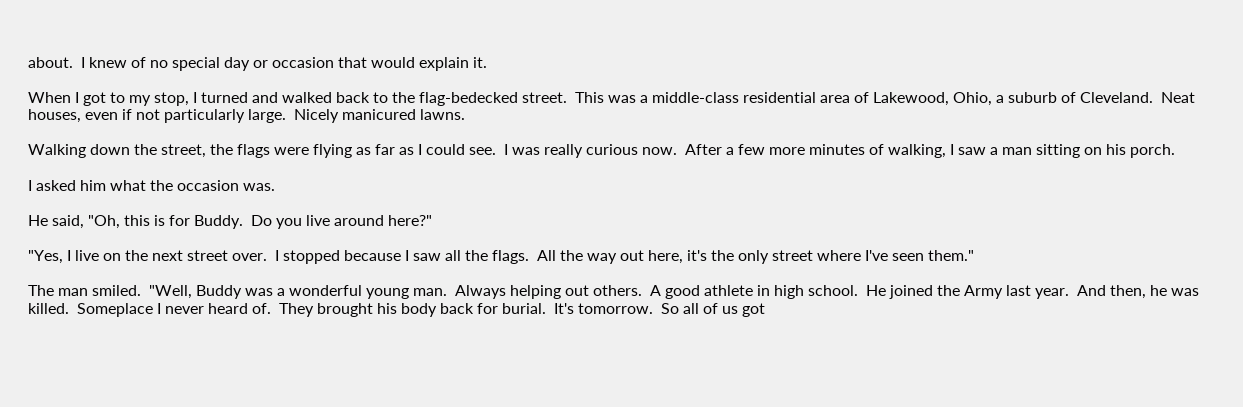about.  I knew of no special day or occasion that would explain it.

When I got to my stop, I turned and walked back to the flag-bedecked street.  This was a middle-class residential area of Lakewood, Ohio, a suburb of Cleveland.  Neat houses, even if not particularly large.  Nicely manicured lawns.

Walking down the street, the flags were flying as far as I could see.  I was really curious now.  After a few more minutes of walking, I saw a man sitting on his porch.

I asked him what the occasion was.

He said, "Oh, this is for Buddy.  Do you live around here?"

"Yes, I live on the next street over.  I stopped because I saw all the flags.  All the way out here, it's the only street where I've seen them."

The man smiled.  "Well, Buddy was a wonderful young man.  Always helping out others.  A good athlete in high school.  He joined the Army last year.  And then, he was killed.  Someplace I never heard of.  They brought his body back for burial.  It's tomorrow.  So all of us got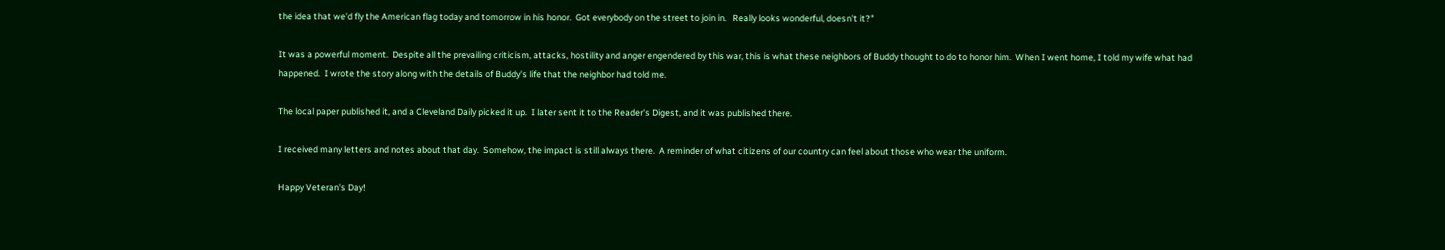the idea that we'd fly the American flag today and tomorrow in his honor.  Got everybody on the street to join in.   Really looks wonderful, doesn't it?"

It was a powerful moment.  Despite all the prevailing criticism, attacks, hostility and anger engendered by this war, this is what these neighbors of Buddy thought to do to honor him.  When I went home, I told my wife what had happened.  I wrote the story along with the details of Buddy's life that the neighbor had told me.

The local paper published it, and a Cleveland Daily picked it up.  I later sent it to the Reader's Digest, and it was published there.

I received many letters and notes about that day.  Somehow, the impact is still always there.  A reminder of what citizens of our country can feel about those who wear the uniform.

Happy Veteran's Day!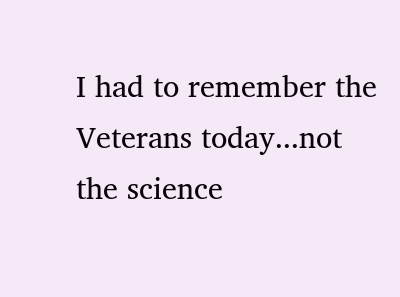I had to remember the Veterans today...not the science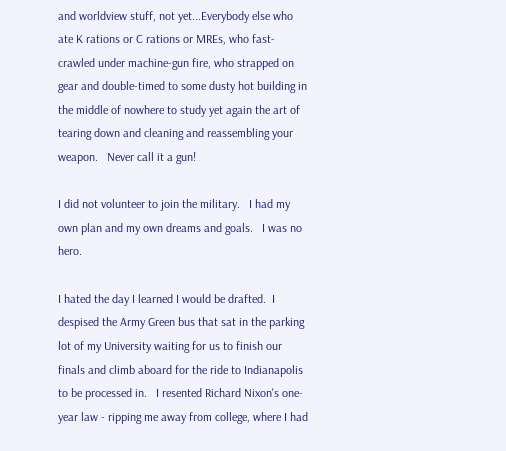and worldview stuff, not yet...Everybody else who ate K rations or C rations or MREs, who fast-crawled under machine-gun fire, who strapped on gear and double-timed to some dusty hot building in the middle of nowhere to study yet again the art of tearing down and cleaning and reassembling your weapon.   Never call it a gun!

I did not volunteer to join the military.   I had my own plan and my own dreams and goals.   I was no hero.

I hated the day I learned I would be drafted.  I despised the Army Green bus that sat in the parking lot of my University waiting for us to finish our finals and climb aboard for the ride to Indianapolis to be processed in.   I resented Richard Nixon's one-year law - ripping me away from college, where I had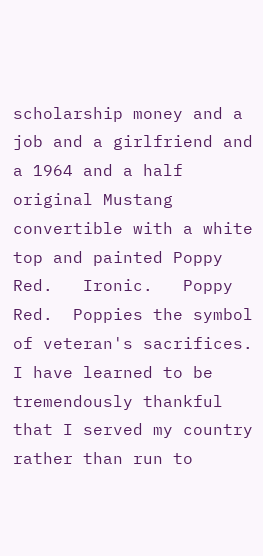scholarship money and a job and a girlfriend and a 1964 and a half original Mustang convertible with a white top and painted Poppy Red.   Ironic.   Poppy Red.  Poppies the symbol of veteran's sacrifices.  I have learned to be tremendously thankful that I served my country rather than run to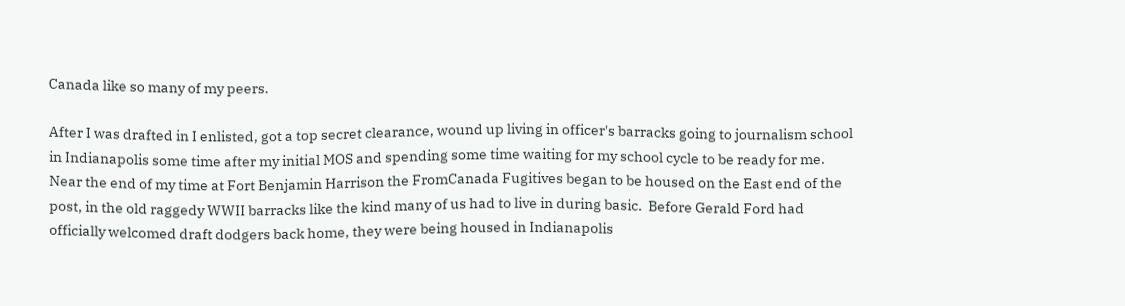Canada like so many of my peers.

After I was drafted in I enlisted, got a top secret clearance, wound up living in officer's barracks going to journalism school in Indianapolis some time after my initial MOS and spending some time waiting for my school cycle to be ready for me.   Near the end of my time at Fort Benjamin Harrison the FromCanada Fugitives began to be housed on the East end of the post, in the old raggedy WWII barracks like the kind many of us had to live in during basic.  Before Gerald Ford had officially welcomed draft dodgers back home, they were being housed in Indianapolis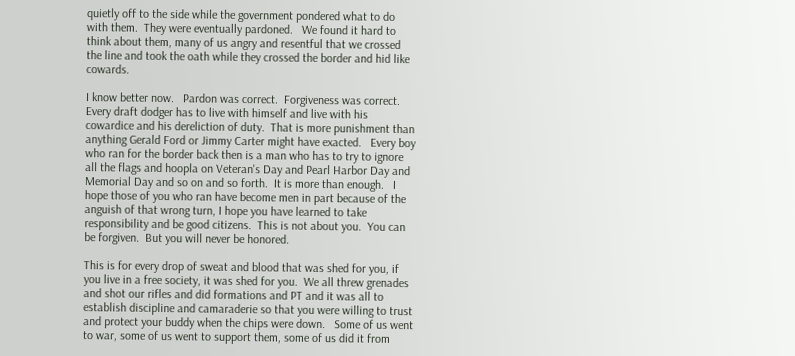quietly off to the side while the government pondered what to do with them.  They were eventually pardoned.   We found it hard to think about them, many of us angry and resentful that we crossed the line and took the oath while they crossed the border and hid like cowards.

I know better now.   Pardon was correct.  Forgiveness was correct.   Every draft dodger has to live with himself and live with his cowardice and his dereliction of duty.  That is more punishment than anything Gerald Ford or Jimmy Carter might have exacted.   Every boy who ran for the border back then is a man who has to try to ignore all the flags and hoopla on Veteran's Day and Pearl Harbor Day and Memorial Day and so on and so forth.  It is more than enough.   I hope those of you who ran have become men in part because of the anguish of that wrong turn, I hope you have learned to take responsibility and be good citizens.  This is not about you.  You can be forgiven.  But you will never be honored.

This is for every drop of sweat and blood that was shed for you, if you live in a free society, it was shed for you.  We all threw grenades and shot our rifles and did formations and PT and it was all to establish discipline and camaraderie so that you were willing to trust and protect your buddy when the chips were down.   Some of us went to war, some of us went to support them, some of us did it from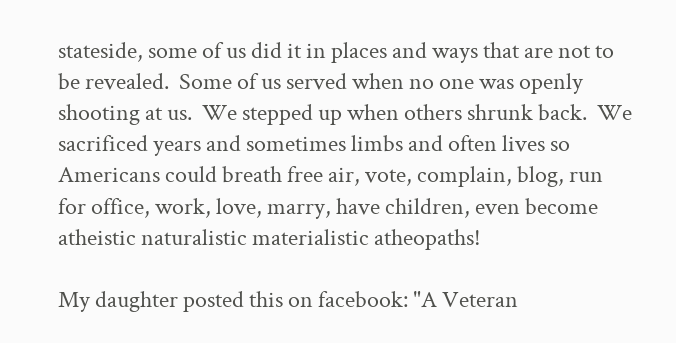stateside, some of us did it in places and ways that are not to be revealed.  Some of us served when no one was openly shooting at us.  We stepped up when others shrunk back.  We sacrificed years and sometimes limbs and often lives so Americans could breath free air, vote, complain, blog, run for office, work, love, marry, have children, even become atheistic naturalistic materialistic atheopaths!

My daughter posted this on facebook: "A Veteran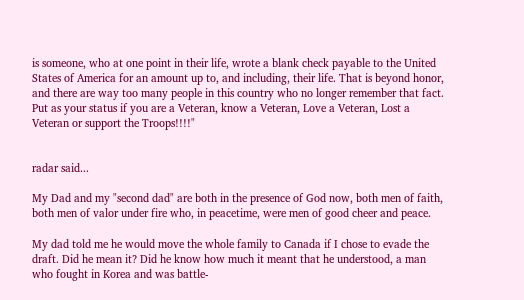is someone, who at one point in their life, wrote a blank check payable to the United States of America for an amount up to, and including, their life. That is beyond honor, and there are way too many people in this country who no longer remember that fact. Put as your status if you are a Veteran, know a Veteran, Love a Veteran, Lost a Veteran or support the Troops!!!!"


radar said...

My Dad and my "second dad" are both in the presence of God now, both men of faith, both men of valor under fire who, in peacetime, were men of good cheer and peace.

My dad told me he would move the whole family to Canada if I chose to evade the draft. Did he mean it? Did he know how much it meant that he understood, a man who fought in Korea and was battle-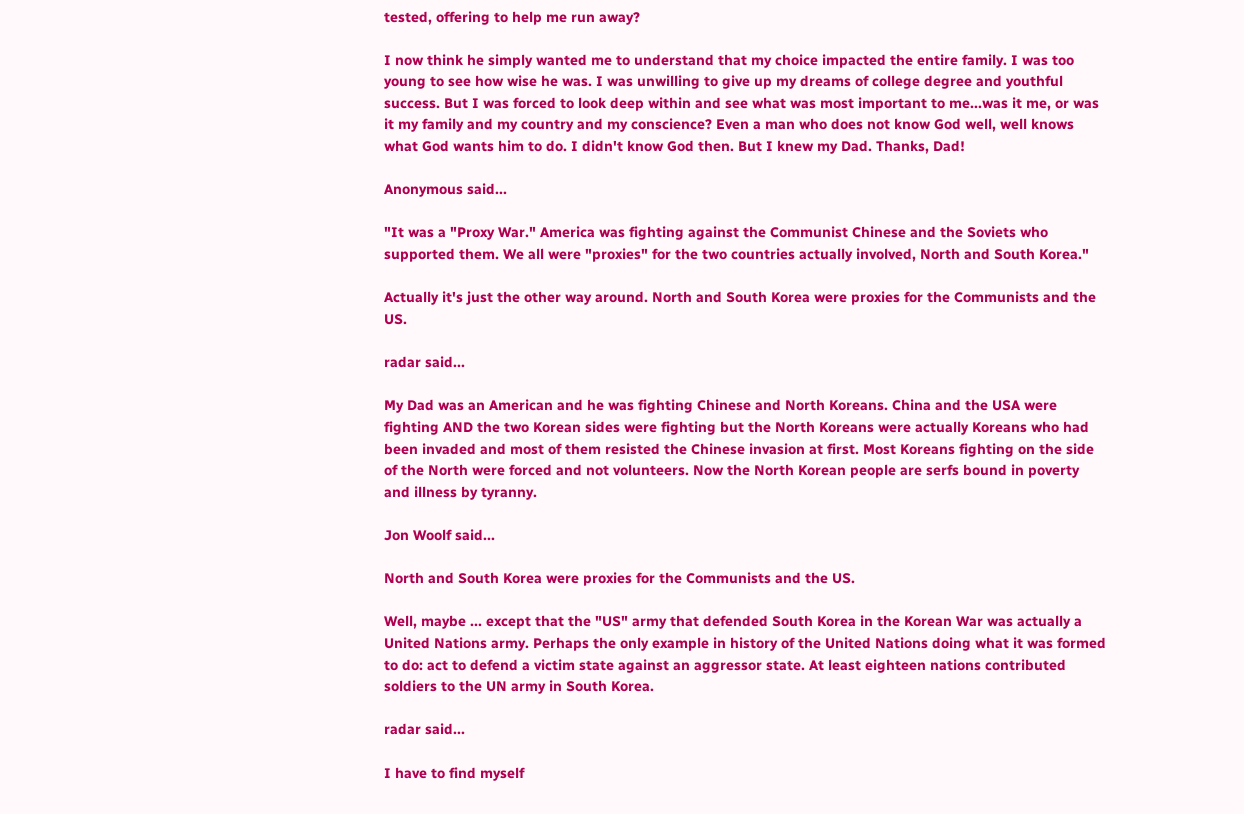tested, offering to help me run away?

I now think he simply wanted me to understand that my choice impacted the entire family. I was too young to see how wise he was. I was unwilling to give up my dreams of college degree and youthful success. But I was forced to look deep within and see what was most important to me...was it me, or was it my family and my country and my conscience? Even a man who does not know God well, well knows what God wants him to do. I didn't know God then. But I knew my Dad. Thanks, Dad!

Anonymous said...

"It was a "Proxy War." America was fighting against the Communist Chinese and the Soviets who supported them. We all were "proxies" for the two countries actually involved, North and South Korea."

Actually it's just the other way around. North and South Korea were proxies for the Communists and the US.

radar said...

My Dad was an American and he was fighting Chinese and North Koreans. China and the USA were fighting AND the two Korean sides were fighting but the North Koreans were actually Koreans who had been invaded and most of them resisted the Chinese invasion at first. Most Koreans fighting on the side of the North were forced and not volunteers. Now the North Korean people are serfs bound in poverty and illness by tyranny.

Jon Woolf said...

North and South Korea were proxies for the Communists and the US.

Well, maybe ... except that the "US" army that defended South Korea in the Korean War was actually a United Nations army. Perhaps the only example in history of the United Nations doing what it was formed to do: act to defend a victim state against an aggressor state. At least eighteen nations contributed soldiers to the UN army in South Korea.

radar said...

I have to find myself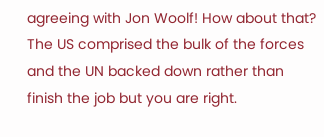agreeing with Jon Woolf! How about that? The US comprised the bulk of the forces and the UN backed down rather than finish the job but you are right.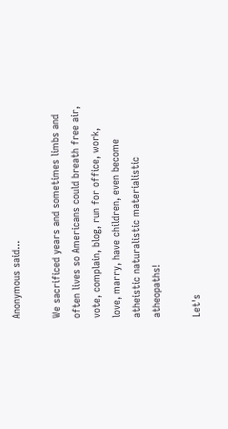Anonymous said...

We sacrificed years and sometimes limbs and often lives so Americans could breath free air, vote, complain, blog, run for office, work, love, marry, have children, even become atheistic naturalistic materialistic atheopaths!

Let's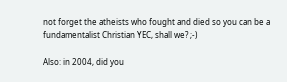not forget the atheists who fought and died so you can be a fundamentalist Christian YEC, shall we? ;-)

Also: in 2004, did you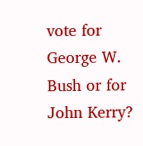vote for George W. Bush or for John Kerry?